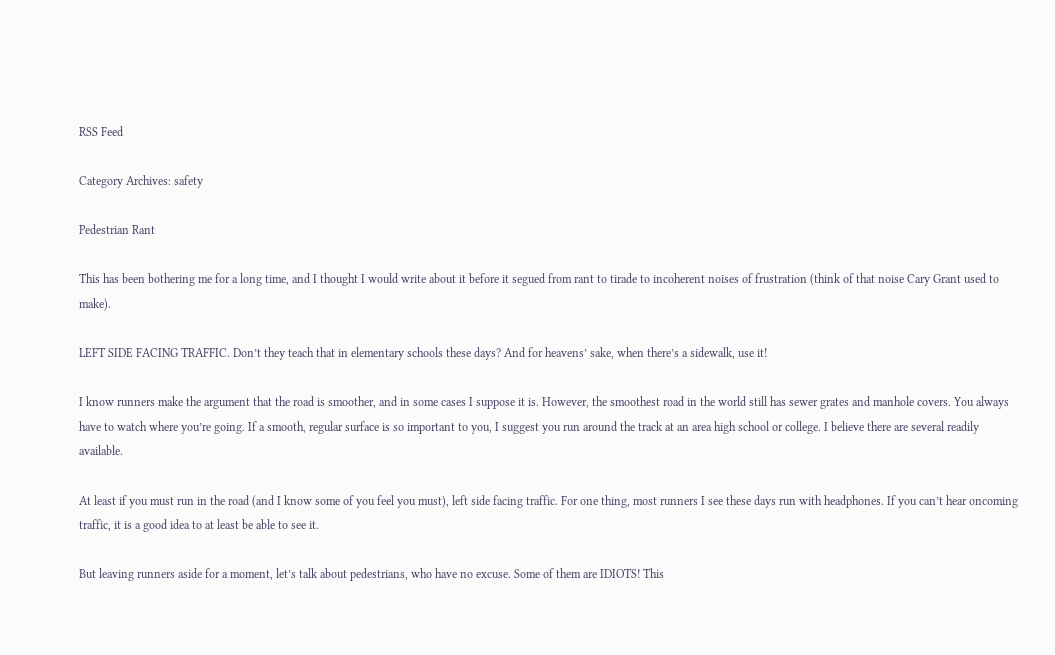RSS Feed

Category Archives: safety

Pedestrian Rant

This has been bothering me for a long time, and I thought I would write about it before it segued from rant to tirade to incoherent noises of frustration (think of that noise Cary Grant used to make).

LEFT SIDE FACING TRAFFIC. Don’t they teach that in elementary schools these days? And for heavens’ sake, when there’s a sidewalk, use it!

I know runners make the argument that the road is smoother, and in some cases I suppose it is. However, the smoothest road in the world still has sewer grates and manhole covers. You always have to watch where you’re going. If a smooth, regular surface is so important to you, I suggest you run around the track at an area high school or college. I believe there are several readily available.

At least if you must run in the road (and I know some of you feel you must), left side facing traffic. For one thing, most runners I see these days run with headphones. If you can’t hear oncoming traffic, it is a good idea to at least be able to see it.

But leaving runners aside for a moment, let’s talk about pedestrians, who have no excuse. Some of them are IDIOTS! This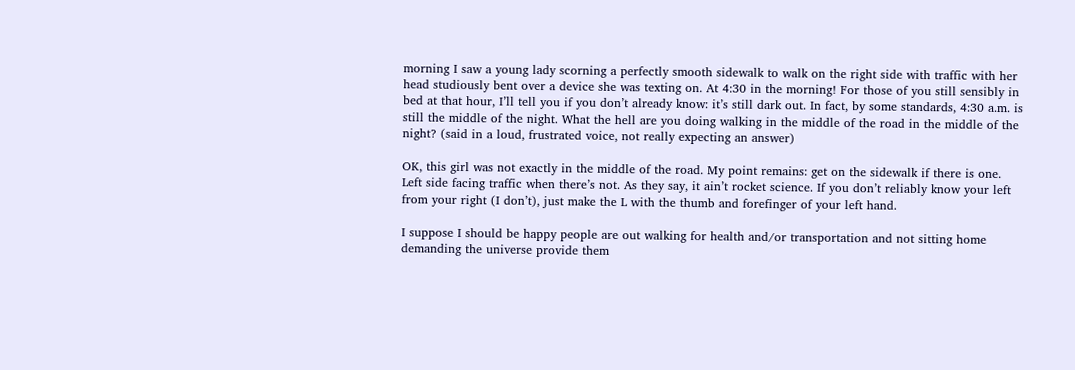morning I saw a young lady scorning a perfectly smooth sidewalk to walk on the right side with traffic with her head studiously bent over a device she was texting on. At 4:30 in the morning! For those of you still sensibly in bed at that hour, I’ll tell you if you don’t already know: it’s still dark out. In fact, by some standards, 4:30 a.m. is still the middle of the night. What the hell are you doing walking in the middle of the road in the middle of the night? (said in a loud, frustrated voice, not really expecting an answer)

OK, this girl was not exactly in the middle of the road. My point remains: get on the sidewalk if there is one. Left side facing traffic when there’s not. As they say, it ain’t rocket science. If you don’t reliably know your left from your right (I don’t), just make the L with the thumb and forefinger of your left hand.

I suppose I should be happy people are out walking for health and/or transportation and not sitting home demanding the universe provide them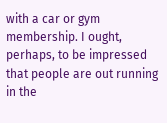with a car or gym membership. I ought, perhaps, to be impressed that people are out running in the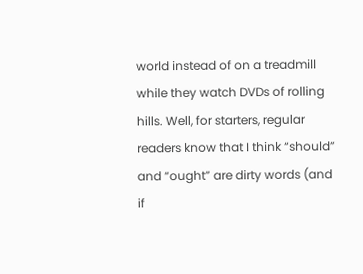world instead of on a treadmill while they watch DVDs of rolling hills. Well, for starters, regular readers know that I think “should” and “ought” are dirty words (and if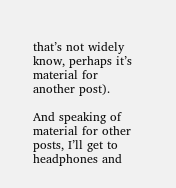that’s not widely know, perhaps it’s material for another post).

And speaking of material for other posts, I’ll get to headphones and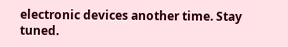electronic devices another time. Stay tuned.